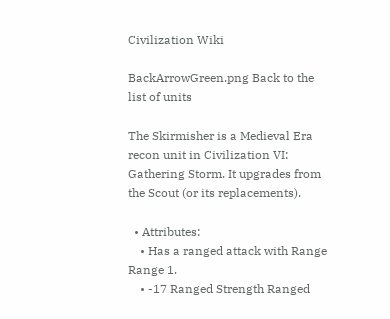Civilization Wiki

BackArrowGreen.png Back to the list of units

The Skirmisher is a Medieval Era recon unit in Civilization VI: Gathering Storm. It upgrades from the Scout (or its replacements).

  • Attributes:
    • Has a ranged attack with Range Range 1.
    • -17 Ranged Strength Ranged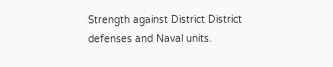Strength against District District defenses and Naval units.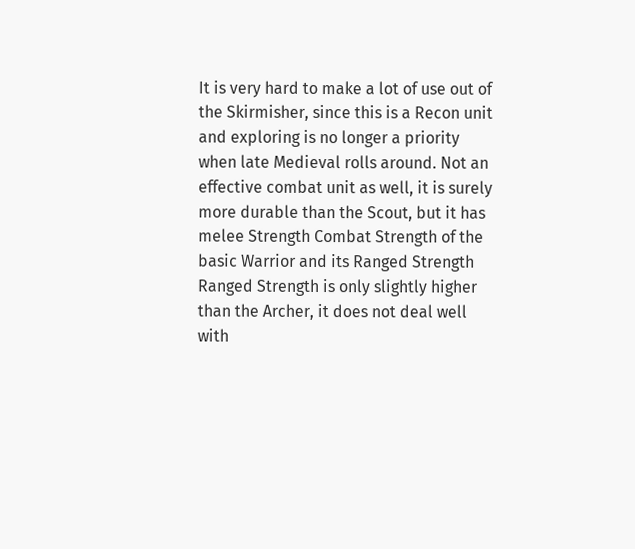It is very hard to make a lot of use out of the Skirmisher, since this is a Recon unit and exploring is no longer a priority when late Medieval rolls around. Not an effective combat unit as well, it is surely more durable than the Scout, but it has melee Strength Combat Strength of the basic Warrior and its Ranged Strength Ranged Strength is only slightly higher than the Archer, it does not deal well with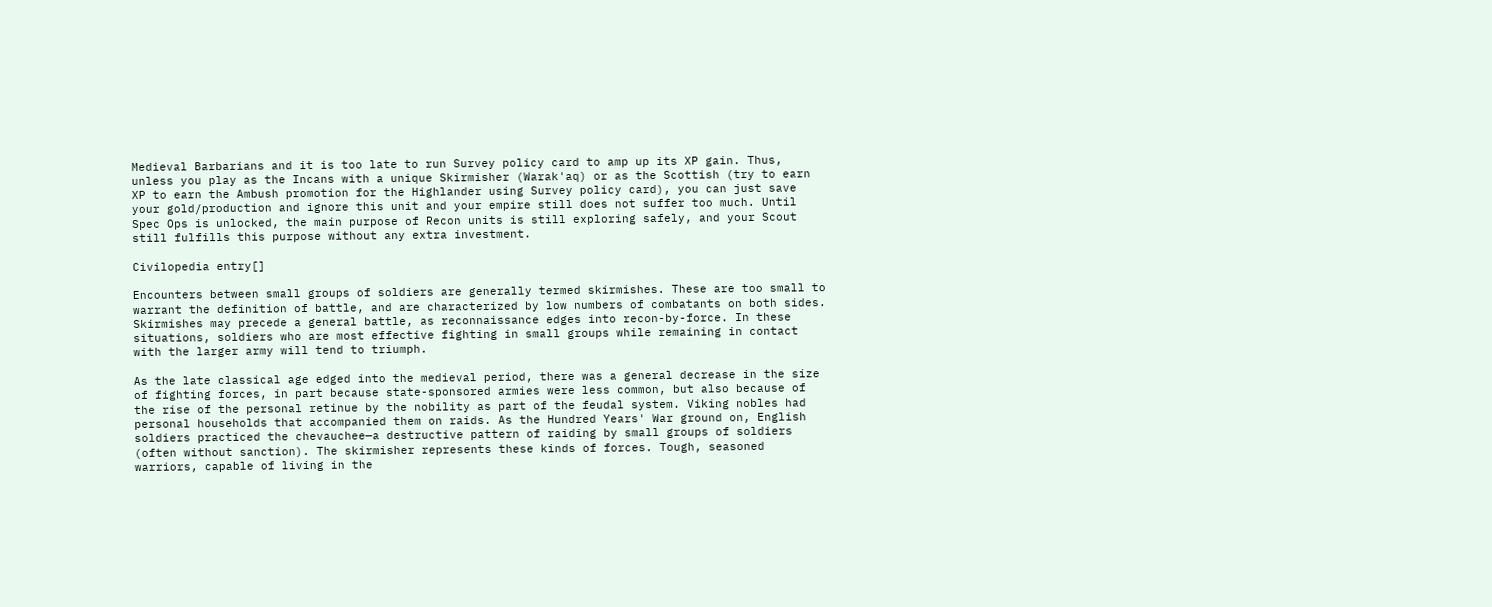Medieval Barbarians and it is too late to run Survey policy card to amp up its XP gain. Thus, unless you play as the Incans with a unique Skirmisher (Warak'aq) or as the Scottish (try to earn XP to earn the Ambush promotion for the Highlander using Survey policy card), you can just save your gold/production and ignore this unit and your empire still does not suffer too much. Until Spec Ops is unlocked, the main purpose of Recon units is still exploring safely, and your Scout still fulfills this purpose without any extra investment.

Civilopedia entry[]

Encounters between small groups of soldiers are generally termed skirmishes. These are too small to warrant the definition of battle, and are characterized by low numbers of combatants on both sides. Skirmishes may precede a general battle, as reconnaissance edges into recon-by-force. In these situations, soldiers who are most effective fighting in small groups while remaining in contact with the larger army will tend to triumph.

As the late classical age edged into the medieval period, there was a general decrease in the size of fighting forces, in part because state-sponsored armies were less common, but also because of the rise of the personal retinue by the nobility as part of the feudal system. Viking nobles had personal households that accompanied them on raids. As the Hundred Years' War ground on, English soldiers practiced the chevauchee—a destructive pattern of raiding by small groups of soldiers (often without sanction). The skirmisher represents these kinds of forces. Tough, seasoned warriors, capable of living in the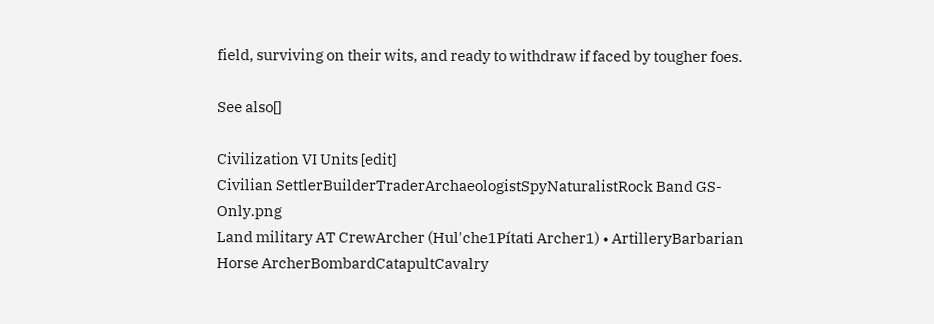field, surviving on their wits, and ready to withdraw if faced by tougher foes.

See also[]

Civilization VI Units [edit]
Civilian SettlerBuilderTraderArchaeologistSpyNaturalistRock Band GS-Only.png
Land military AT CrewArcher (Hul'che1Pítati Archer1) • ArtilleryBarbarian Horse ArcherBombardCatapultCavalry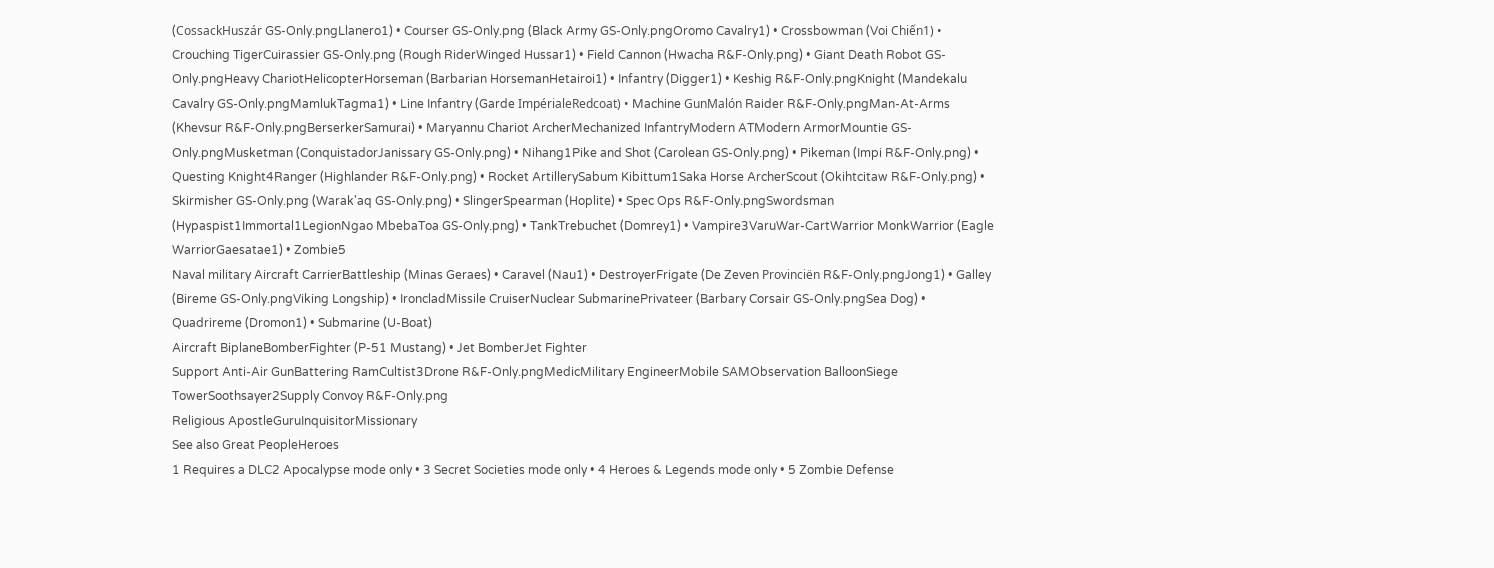(CossackHuszár GS-Only.pngLlanero1) • Courser GS-Only.png (Black Army GS-Only.pngOromo Cavalry1) • Crossbowman (Voi Chiến1) • Crouching TigerCuirassier GS-Only.png (Rough RiderWinged Hussar1) • Field Cannon (Hwacha R&F-Only.png) • Giant Death Robot GS-Only.pngHeavy ChariotHelicopterHorseman (Barbarian HorsemanHetairoi1) • Infantry (Digger1) • Keshig R&F-Only.pngKnight (Mandekalu Cavalry GS-Only.pngMamlukTagma1) • Line Infantry (Garde ImpérialeRedcoat) • Machine GunMalón Raider R&F-Only.pngMan-At-Arms (Khevsur R&F-Only.pngBerserkerSamurai) • Maryannu Chariot ArcherMechanized InfantryModern ATModern ArmorMountie GS-Only.pngMusketman (ConquistadorJanissary GS-Only.png) • Nihang1Pike and Shot (Carolean GS-Only.png) • Pikeman (Impi R&F-Only.png) • Questing Knight4Ranger (Highlander R&F-Only.png) • Rocket ArtillerySabum Kibittum1Saka Horse ArcherScout (Okihtcitaw R&F-Only.png) • Skirmisher GS-Only.png (Warak'aq GS-Only.png) • SlingerSpearman (Hoplite) • Spec Ops R&F-Only.pngSwordsman (Hypaspist1Immortal1LegionNgao MbebaToa GS-Only.png) • TankTrebuchet (Domrey1) • Vampire3VaruWar-CartWarrior MonkWarrior (Eagle WarriorGaesatae1) • Zombie5
Naval military Aircraft CarrierBattleship (Minas Geraes) • Caravel (Nau1) • DestroyerFrigate (De Zeven Provinciën R&F-Only.pngJong1) • Galley (Bireme GS-Only.pngViking Longship) • IroncladMissile CruiserNuclear SubmarinePrivateer (Barbary Corsair GS-Only.pngSea Dog) • Quadrireme (Dromon1) • Submarine (U-Boat)
Aircraft BiplaneBomberFighter (P-51 Mustang) • Jet BomberJet Fighter
Support Anti-Air GunBattering RamCultist3Drone R&F-Only.pngMedicMilitary EngineerMobile SAMObservation BalloonSiege TowerSoothsayer2Supply Convoy R&F-Only.png
Religious ApostleGuruInquisitorMissionary
See also Great PeopleHeroes
1 Requires a DLC2 Apocalypse mode only • 3 Secret Societies mode only • 4 Heroes & Legends mode only • 5 Zombie Defense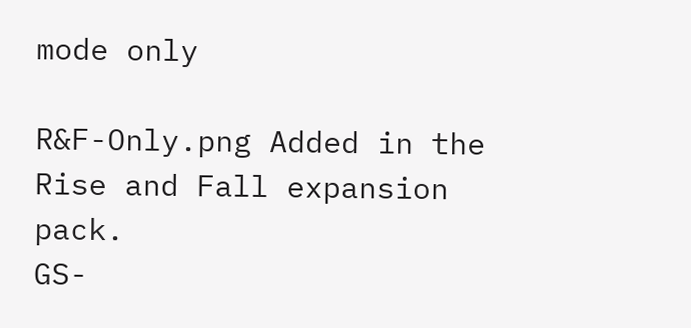mode only

R&F-Only.png Added in the Rise and Fall expansion pack.
GS-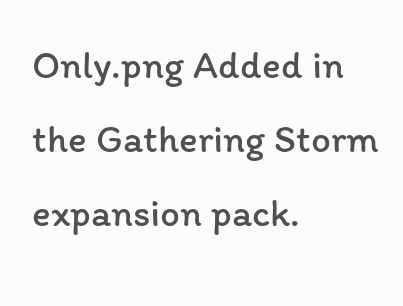Only.png Added in the Gathering Storm expansion pack.